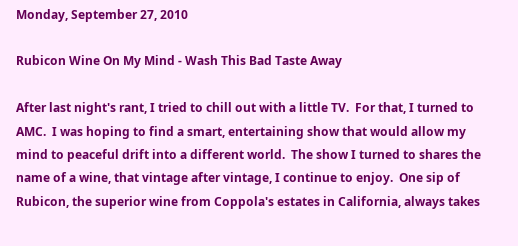Monday, September 27, 2010

Rubicon Wine On My Mind - Wash This Bad Taste Away

After last night's rant, I tried to chill out with a little TV.  For that, I turned to AMC.  I was hoping to find a smart, entertaining show that would allow my mind to peaceful drift into a different world.  The show I turned to shares the name of a wine, that vintage after vintage, I continue to enjoy.  One sip of Rubicon, the superior wine from Coppola's estates in California, always takes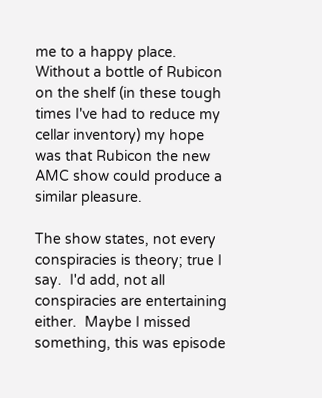me to a happy place.  Without a bottle of Rubicon on the shelf (in these tough times I've had to reduce my cellar inventory) my hope was that Rubicon the new AMC show could produce a similar pleasure.

The show states, not every conspiracies is theory; true I say.  I'd add, not all conspiracies are entertaining either.  Maybe I missed something, this was episode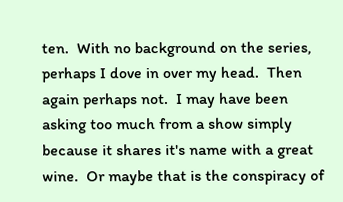ten.  With no background on the series, perhaps I dove in over my head.  Then again perhaps not.  I may have been asking too much from a show simply because it shares it's name with a great wine.  Or maybe that is the conspiracy of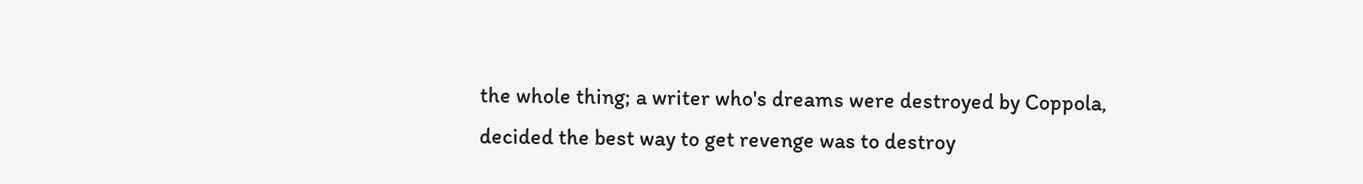the whole thing; a writer who's dreams were destroyed by Coppola, decided the best way to get revenge was to destroy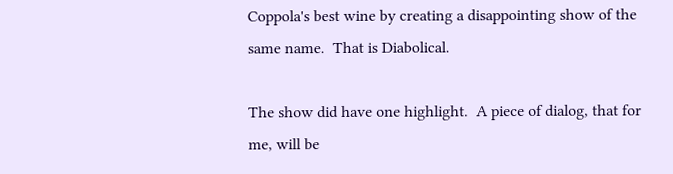Coppola's best wine by creating a disappointing show of the same name.  That is Diabolical.

The show did have one highlight.  A piece of dialog, that for me, will be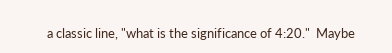a classic line, "what is the significance of 4:20."  Maybe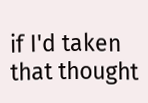if I'd taken that thought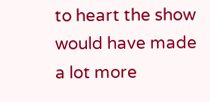to heart the show would have made a lot more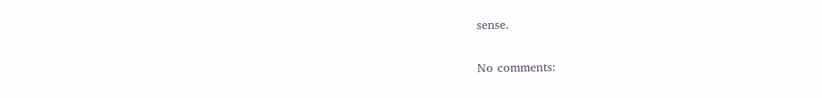sense.

No comments: